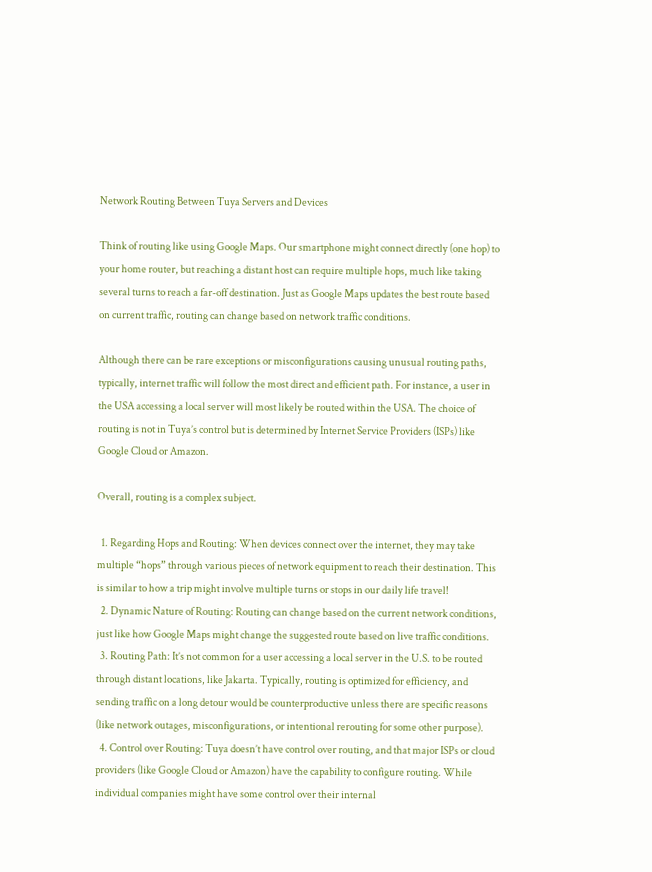Network Routing Between Tuya Servers and Devices

Think of routing like using Google Maps. Our smartphone might connect directly (one hop) to your home router, but reaching a distant host can require multiple hops, much like taking several turns to reach a far-off destination. Just as Google Maps updates the best route based on current traffic, routing can change based on network traffic conditions.

Although there can be rare exceptions or misconfigurations causing unusual routing paths, typically, internet traffic will follow the most direct and efficient path. For instance, a user in the USA accessing a local server will most likely be routed within the USA. The choice of routing is not in Tuya’s control but is determined by Internet Service Providers (ISPs) like Google Cloud or Amazon.

Overall, routing is a complex subject.

  1. Regarding Hops and Routing: When devices connect over the internet, they may take multiple “hops” through various pieces of network equipment to reach their destination. This is similar to how a trip might involve multiple turns or stops in our daily life travel!
  2. Dynamic Nature of Routing: Routing can change based on the current network conditions, just like how Google Maps might change the suggested route based on live traffic conditions.
  3. Routing Path: It’s not common for a user accessing a local server in the U.S. to be routed through distant locations, like Jakarta. Typically, routing is optimized for efficiency, and sending traffic on a long detour would be counterproductive unless there are specific reasons (like network outages, misconfigurations, or intentional rerouting for some other purpose).
  4. Control over Routing: Tuya doesn’t have control over routing, and that major ISPs or cloud providers (like Google Cloud or Amazon) have the capability to configure routing. While individual companies might have some control over their internal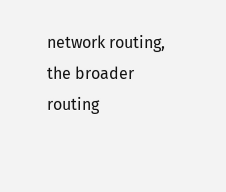network routing, the broader routing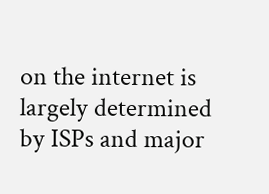on the internet is largely determined by ISPs and major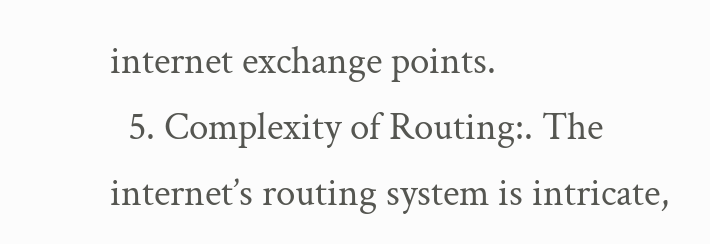internet exchange points.
  5. Complexity of Routing:. The internet’s routing system is intricate,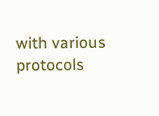with various protocols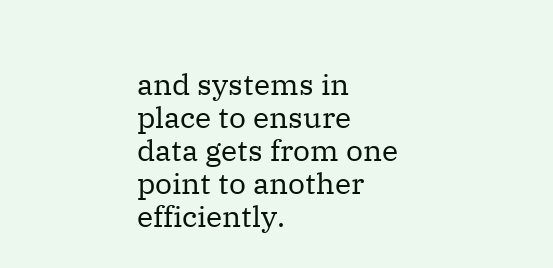and systems in place to ensure data gets from one point to another efficiently.